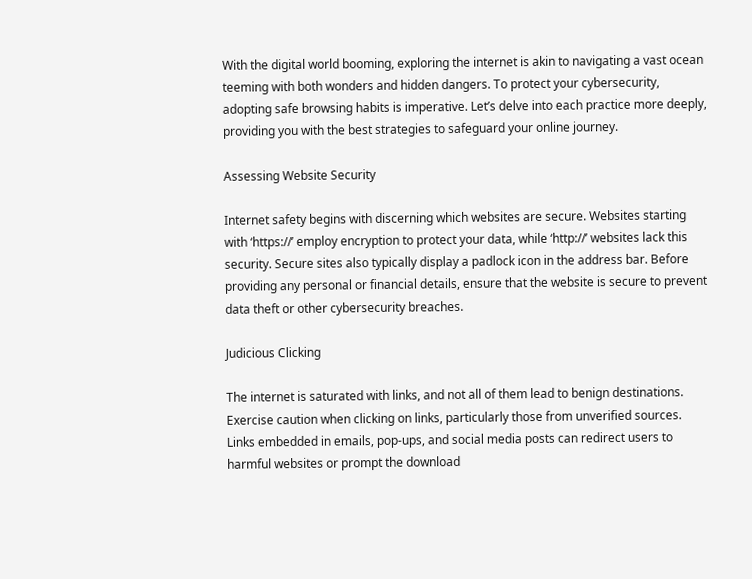With the digital world booming, exploring the internet is akin to navigating a vast ocean teeming with both wonders and hidden dangers. To protect your cybersecurity, adopting safe browsing habits is imperative. Let’s delve into each practice more deeply, providing you with the best strategies to safeguard your online journey.

Assessing Website Security

Internet safety begins with discerning which websites are secure. Websites starting with ‘https://’ employ encryption to protect your data, while ‘http://’ websites lack this security. Secure sites also typically display a padlock icon in the address bar. Before providing any personal or financial details, ensure that the website is secure to prevent data theft or other cybersecurity breaches.

Judicious Clicking

The internet is saturated with links, and not all of them lead to benign destinations. Exercise caution when clicking on links, particularly those from unverified sources. Links embedded in emails, pop-ups, and social media posts can redirect users to harmful websites or prompt the download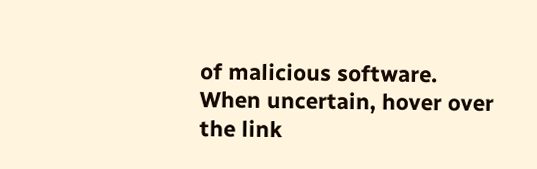of malicious software. When uncertain, hover over the link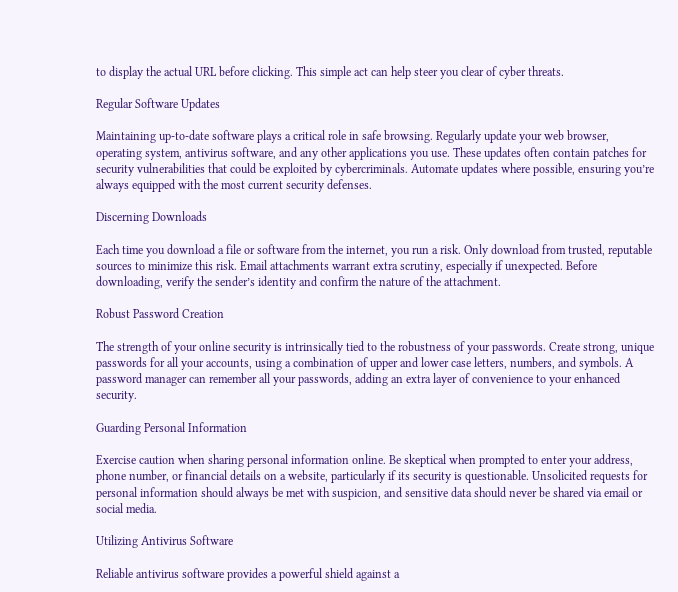to display the actual URL before clicking. This simple act can help steer you clear of cyber threats.

Regular Software Updates

Maintaining up-to-date software plays a critical role in safe browsing. Regularly update your web browser, operating system, antivirus software, and any other applications you use. These updates often contain patches for security vulnerabilities that could be exploited by cybercriminals. Automate updates where possible, ensuring you’re always equipped with the most current security defenses.

Discerning Downloads

Each time you download a file or software from the internet, you run a risk. Only download from trusted, reputable sources to minimize this risk. Email attachments warrant extra scrutiny, especially if unexpected. Before downloading, verify the sender’s identity and confirm the nature of the attachment.

Robust Password Creation

The strength of your online security is intrinsically tied to the robustness of your passwords. Create strong, unique passwords for all your accounts, using a combination of upper and lower case letters, numbers, and symbols. A password manager can remember all your passwords, adding an extra layer of convenience to your enhanced security.

Guarding Personal Information

Exercise caution when sharing personal information online. Be skeptical when prompted to enter your address, phone number, or financial details on a website, particularly if its security is questionable. Unsolicited requests for personal information should always be met with suspicion, and sensitive data should never be shared via email or social media.

Utilizing Antivirus Software

Reliable antivirus software provides a powerful shield against a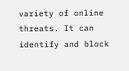variety of online threats. It can identify and block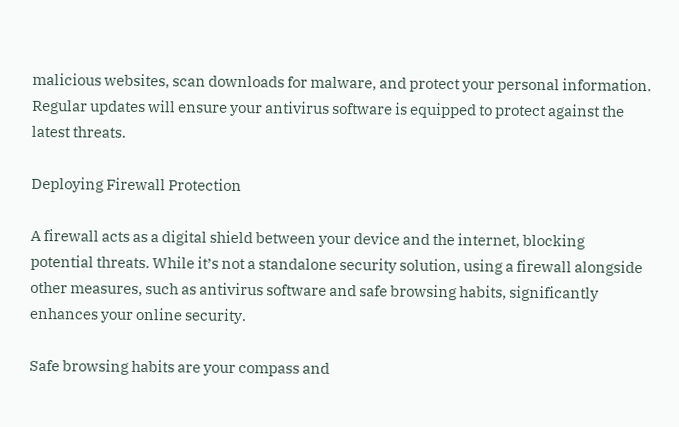malicious websites, scan downloads for malware, and protect your personal information. Regular updates will ensure your antivirus software is equipped to protect against the latest threats.

Deploying Firewall Protection

A firewall acts as a digital shield between your device and the internet, blocking potential threats. While it’s not a standalone security solution, using a firewall alongside other measures, such as antivirus software and safe browsing habits, significantly enhances your online security.

Safe browsing habits are your compass and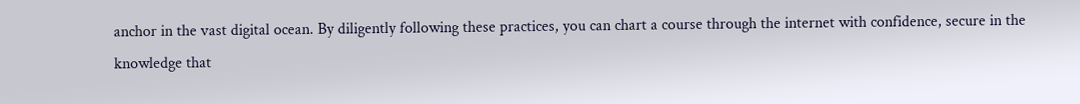anchor in the vast digital ocean. By diligently following these practices, you can chart a course through the internet with confidence, secure in the knowledge that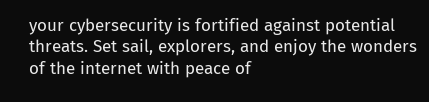your cybersecurity is fortified against potential threats. Set sail, explorers, and enjoy the wonders of the internet with peace of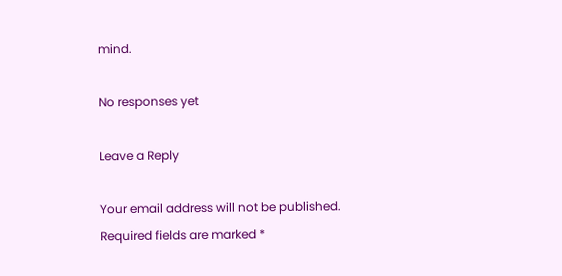mind.

No responses yet

Leave a Reply

Your email address will not be published. Required fields are marked *